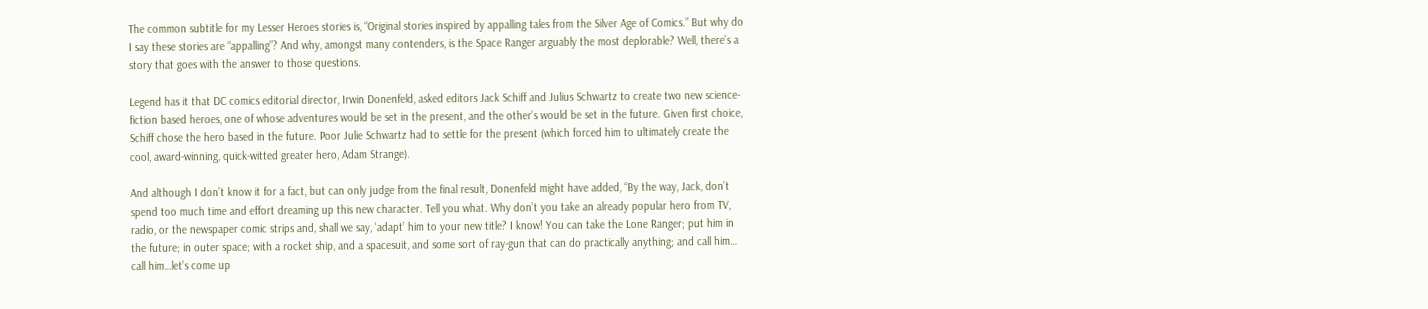The common subtitle for my Lesser Heroes stories is, “Original stories inspired by appalling tales from the Silver Age of Comics.” But why do I say these stories are “appalling”? And why, amongst many contenders, is the Space Ranger arguably the most deplorable? Well, there’s a story that goes with the answer to those questions.

Legend has it that DC comics editorial director, Irwin Donenfeld, asked editors Jack Schiff and Julius Schwartz to create two new science-fiction based heroes, one of whose adventures would be set in the present, and the other’s would be set in the future. Given first choice, Schiff chose the hero based in the future. Poor Julie Schwartz had to settle for the present (which forced him to ultimately create the cool, award-winning, quick-witted greater hero, Adam Strange).

And although I don’t know it for a fact, but can only judge from the final result, Donenfeld might have added, “By the way, Jack, don’t spend too much time and effort dreaming up this new character. Tell you what. Why don’t you take an already popular hero from TV, radio, or the newspaper comic strips and, shall we say, ’adapt’ him to your new title? I know! You can take the Lone Ranger; put him in the future; in outer space; with a rocket ship, and a spacesuit, and some sort of ray-gun that can do practically anything; and call him… call him…let’s come up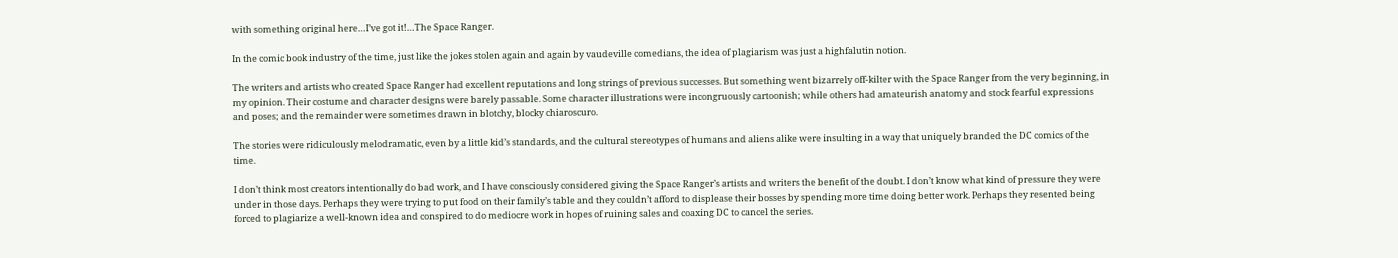with something original here…I’ve got it!…The Space Ranger.

In the comic book industry of the time, just like the jokes stolen again and again by vaudeville comedians, the idea of plagiarism was just a highfalutin notion.

The writers and artists who created Space Ranger had excellent reputations and long strings of previous successes. But something went bizarrely off-kilter with the Space Ranger from the very beginning, in my opinion. Their costume and character designs were barely passable. Some character illustrations were incongruously cartoonish; while others had amateurish anatomy and stock fearful expressions and poses; and the remainder were sometimes drawn in blotchy, blocky chiaroscuro.

The stories were ridiculously melodramatic, even by a little kid’s standards, and the cultural stereotypes of humans and aliens alike were insulting in a way that uniquely branded the DC comics of the time.

I don’t think most creators intentionally do bad work, and I have consciously considered giving the Space Ranger’s artists and writers the benefit of the doubt. I don’t know what kind of pressure they were under in those days. Perhaps they were trying to put food on their family’s table and they couldn’t afford to displease their bosses by spending more time doing better work. Perhaps they resented being forced to plagiarize a well-known idea and conspired to do mediocre work in hopes of ruining sales and coaxing DC to cancel the series.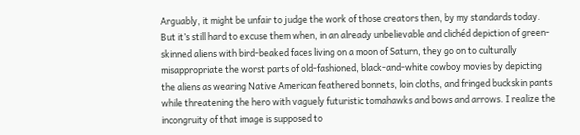Arguably, it might be unfair to judge the work of those creators then, by my standards today. But it’s still hard to excuse them when, in an already unbelievable and clichéd depiction of green-skinned aliens with bird-beaked faces living on a moon of Saturn, they go on to culturally misappropriate the worst parts of old-fashioned, black-and-white cowboy movies by depicting the aliens as wearing Native American feathered bonnets, loin cloths, and fringed buckskin pants while threatening the hero with vaguely futuristic tomahawks and bows and arrows. I realize the incongruity of that image is supposed to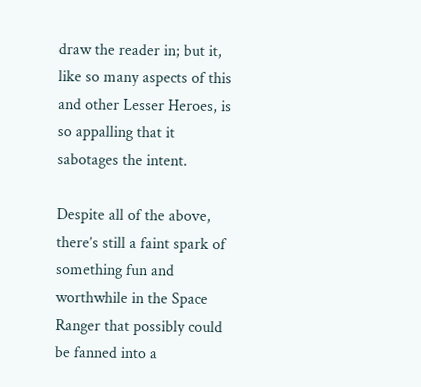draw the reader in; but it, like so many aspects of this and other Lesser Heroes, is so appalling that it sabotages the intent.

Despite all of the above, there’s still a faint spark of something fun and worthwhile in the Space Ranger that possibly could be fanned into a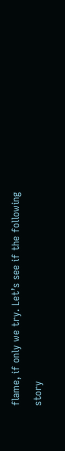flame, if only we try. Let’s see if the following story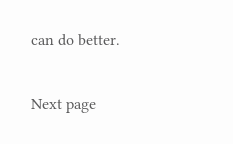can do better.

Next page